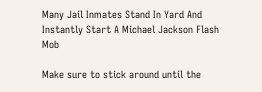Many Jail Inmates Stand In Yard And Instantly Start A Michael Jackson Flash Mob

Make sure to stick around until the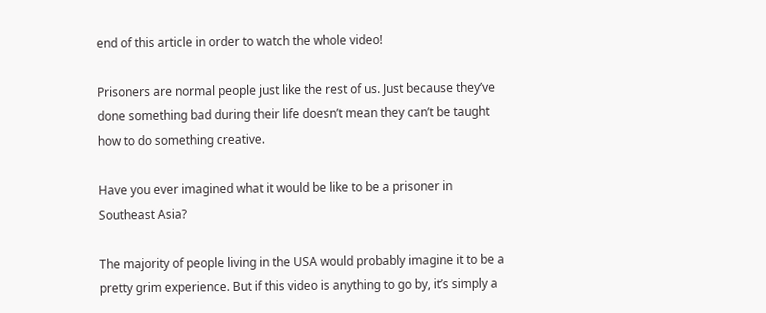end of this article in order to watch the whole video!

Prisoners are normal people just like the rest of us. Just because they’ve done something bad during their life doesn’t mean they can’t be taught how to do something creative.

Have you ever imagined what it would be like to be a prisoner in Southeast Asia?

The majority of people living in the USA would probably imagine it to be a pretty grim experience. But if this video is anything to go by, it’s simply a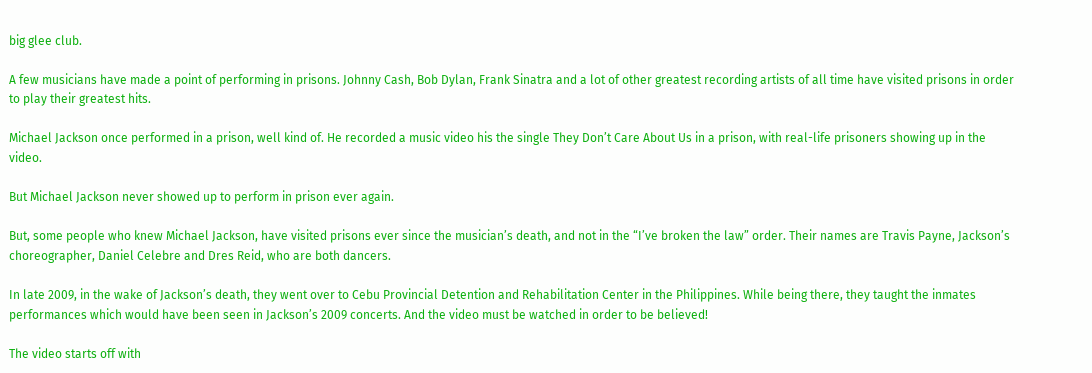big glee club.

A few musicians have made a point of performing in prisons. Johnny Cash, Bob Dylan, Frank Sinatra and a lot of other greatest recording artists of all time have visited prisons in order to play their greatest hits.

Michael Jackson once performed in a prison, well kind of. He recorded a music video his the single They Don’t Care About Us in a prison, with real-life prisoners showing up in the video.

But Michael Jackson never showed up to perform in prison ever again.

But, some people who knew Michael Jackson, have visited prisons ever since the musician’s death, and not in the “I’ve broken the law” order. Their names are Travis Payne, Jackson’s choreographer, Daniel Celebre and Dres Reid, who are both dancers.

In late 2009, in the wake of Jackson’s death, they went over to Cebu Provincial Detention and Rehabilitation Center in the Philippines. While being there, they taught the inmates performances which would have been seen in Jackson’s 2009 concerts. And the video must be watched in order to be believed!

The video starts off with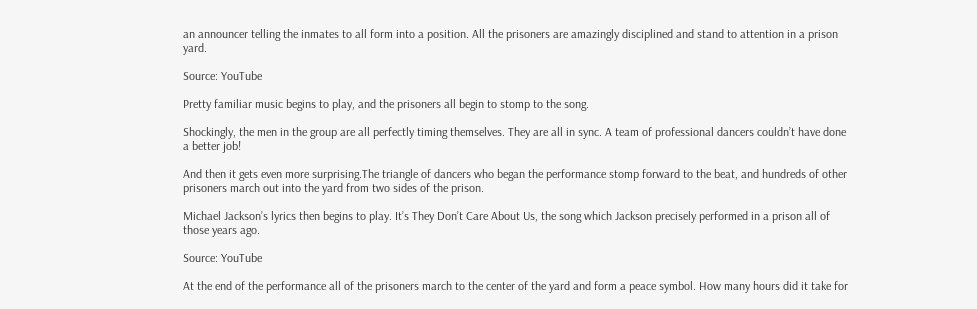an announcer telling the inmates to all form into a position. All the prisoners are amazingly disciplined and stand to attention in a prison yard.

Source: YouTube

Pretty familiar music begins to play, and the prisoners all begin to stomp to the song.

Shockingly, the men in the group are all perfectly timing themselves. They are all in sync. A team of professional dancers couldn’t have done a better job!

And then it gets even more surprising.The triangle of dancers who began the performance stomp forward to the beat, and hundreds of other prisoners march out into the yard from two sides of the prison.

Michael Jackson’s lyrics then begins to play. It’s They Don’t Care About Us, the song which Jackson precisely performed in a prison all of those years ago.

Source: YouTube

At the end of the performance all of the prisoners march to the center of the yard and form a peace symbol. How many hours did it take for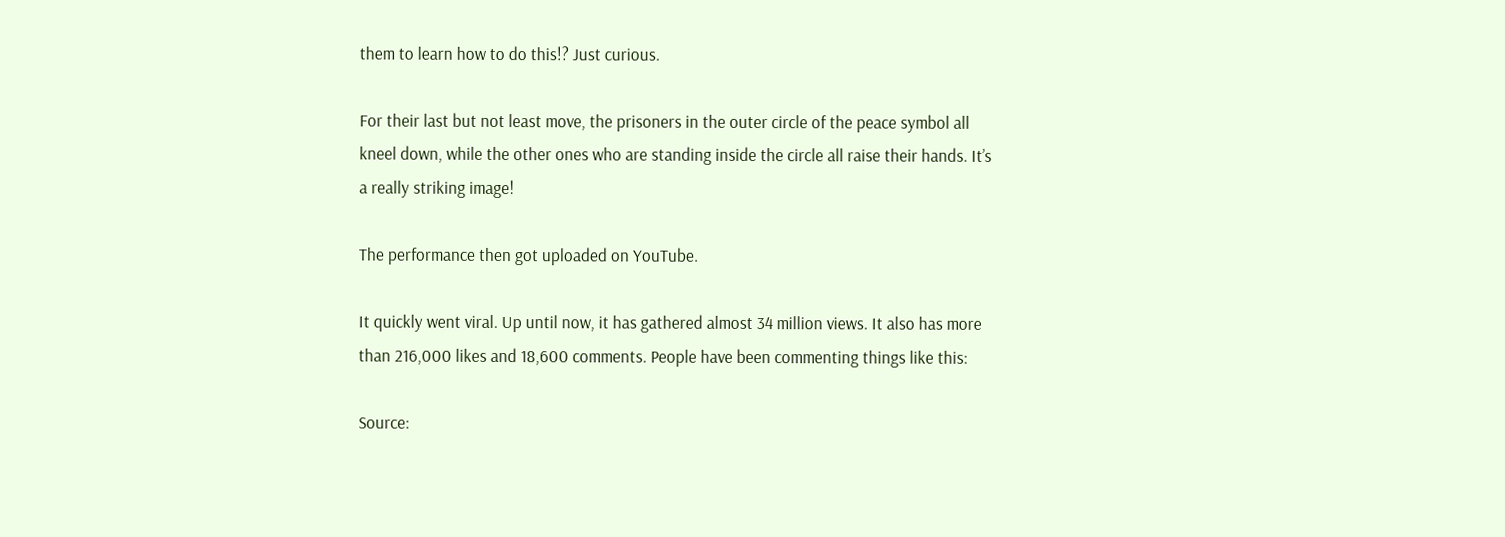them to learn how to do this!? Just curious.

For their last but not least move, the prisoners in the outer circle of the peace symbol all kneel down, while the other ones who are standing inside the circle all raise their hands. It’s a really striking image!

The performance then got uploaded on YouTube.

It quickly went viral. Up until now, it has gathered almost 34 million views. It also has more than 216,000 likes and 18,600 comments. People have been commenting things like this:

Source: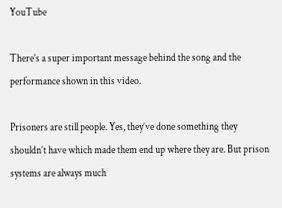YouTube

There’s a super important message behind the song and the performance shown in this video.

Prisoners are still people. Yes, they’ve done something they shouldn’t have which made them end up where they are. But prison systems are always much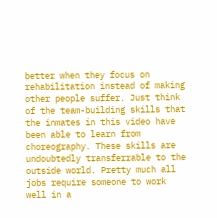better when they focus on rehabilitation instead of making other people suffer. Just think of the team-building skills that the inmates in this video have been able to learn from choreography. These skills are undoubtedly transferrable to the outside world. Pretty much all jobs require someone to work well in a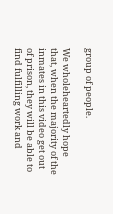group of people.

We wholeheartedly hope that, when the majority of the inmates in this video get out of prison, they will be able to find fulfilling work and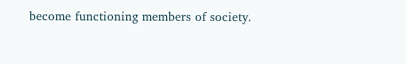become functioning members of society.